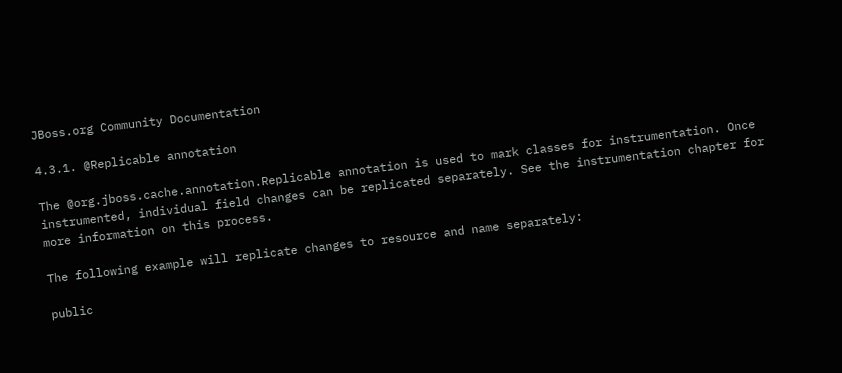JBoss.org Community Documentation

4.3.1. @Replicable annotation

The @org.jboss.cache.annotation.Replicable annotation is used to mark classes for instrumentation. Once instrumented, individual field changes can be replicated separately. See the instrumentation chapter for more information on this process.

The following example will replicate changes to resource and name separately:

public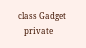class Gadget
   private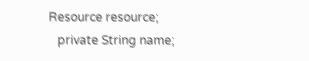Resource resource;
   private String name;